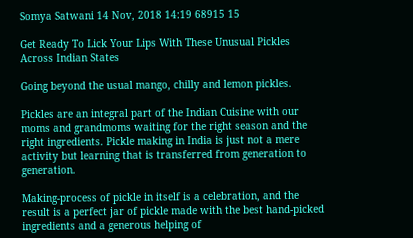Somya Satwani 14 Nov, 2018 14:19 68915 15

Get Ready To Lick Your Lips With These Unusual Pickles Across Indian States

Going beyond the usual mango, chilly and lemon pickles.

Pickles are an integral part of the Indian Cuisine with our moms and grandmoms waiting for the right season and the right ingredients. Pickle making in India is just not a mere activity but learning that is transferred from generation to generation.

Making-process of pickle in itself is a celebration, and the result is a perfect jar of pickle made with the best hand-picked ingredients and a generous helping of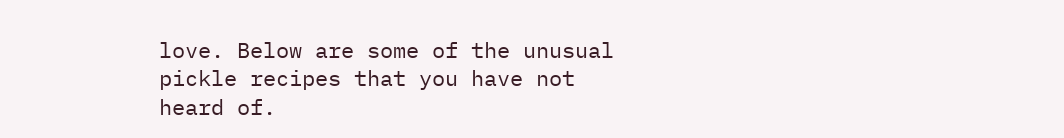love. Below are some of the unusual pickle recipes that you have not heard of.